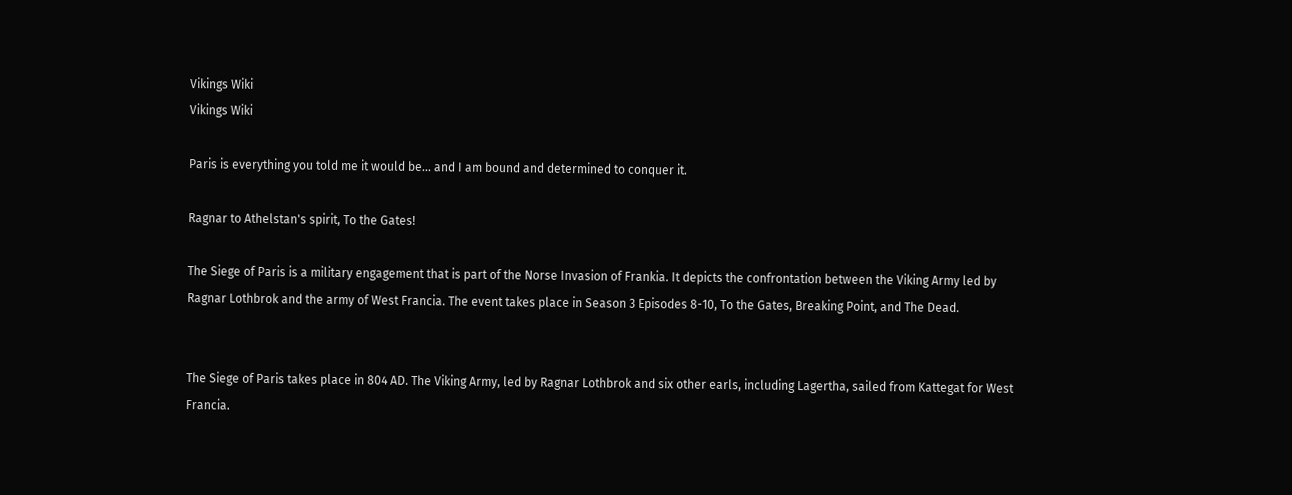Vikings Wiki
Vikings Wiki

Paris is everything you told me it would be... and I am bound and determined to conquer it.

Ragnar to Athelstan's spirit, To the Gates!

The Siege of Paris is a military engagement that is part of the Norse Invasion of Frankia. It depicts the confrontation between the Viking Army led by Ragnar Lothbrok and the army of West Francia. The event takes place in Season 3 Episodes 8-10, To the Gates, Breaking Point, and The Dead.


The Siege of Paris takes place in 804 AD. The Viking Army, led by Ragnar Lothbrok and six other earls, including Lagertha, sailed from Kattegat for West Francia.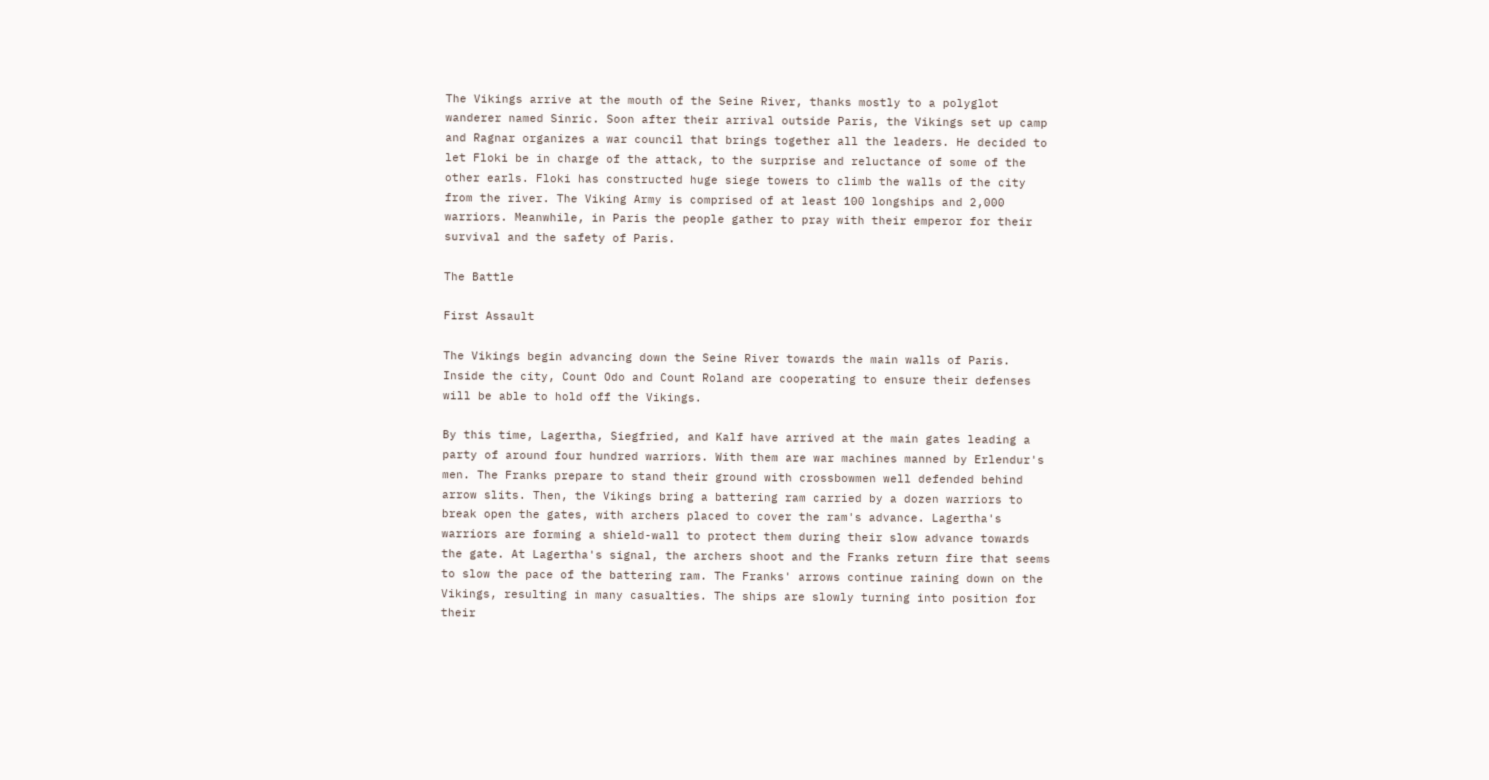The Vikings arrive at the mouth of the Seine River, thanks mostly to a polyglot wanderer named Sinric. Soon after their arrival outside Paris, the Vikings set up camp and Ragnar organizes a war council that brings together all the leaders. He decided to let Floki be in charge of the attack, to the surprise and reluctance of some of the other earls. Floki has constructed huge siege towers to climb the walls of the city from the river. The Viking Army is comprised of at least 100 longships and 2,000 warriors. Meanwhile, in Paris the people gather to pray with their emperor for their survival and the safety of Paris.

The Battle

First Assault

The Vikings begin advancing down the Seine River towards the main walls of Paris. Inside the city, Count Odo and Count Roland are cooperating to ensure their defenses will be able to hold off the Vikings.

By this time, Lagertha, Siegfried, and Kalf have arrived at the main gates leading a party of around four hundred warriors. With them are war machines manned by Erlendur's men. The Franks prepare to stand their ground with crossbowmen well defended behind arrow slits. Then, the Vikings bring a battering ram carried by a dozen warriors to break open the gates, with archers placed to cover the ram's advance. Lagertha's warriors are forming a shield-wall to protect them during their slow advance towards the gate. At Lagertha's signal, the archers shoot and the Franks return fire that seems to slow the pace of the battering ram. The Franks' arrows continue raining down on the Vikings, resulting in many casualties. The ships are slowly turning into position for their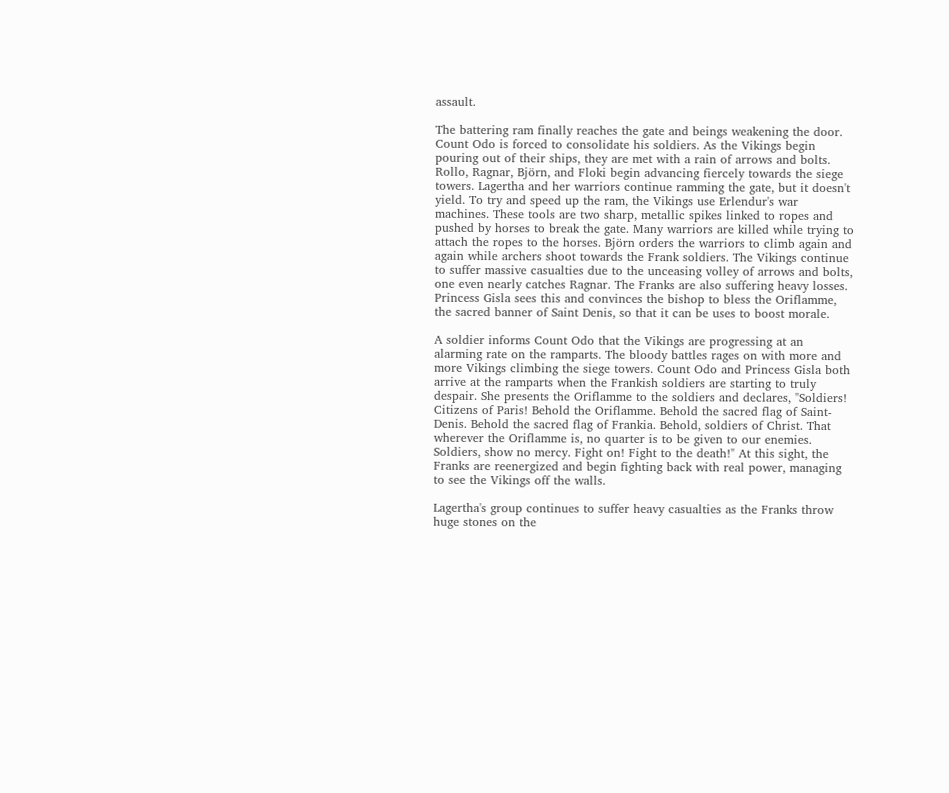assault.

The battering ram finally reaches the gate and beings weakening the door. Count Odo is forced to consolidate his soldiers. As the Vikings begin pouring out of their ships, they are met with a rain of arrows and bolts. Rollo, Ragnar, Björn, and Floki begin advancing fiercely towards the siege towers. Lagertha and her warriors continue ramming the gate, but it doesn't yield. To try and speed up the ram, the Vikings use Erlendur's war machines. These tools are two sharp, metallic spikes linked to ropes and pushed by horses to break the gate. Many warriors are killed while trying to attach the ropes to the horses. Björn orders the warriors to climb again and again while archers shoot towards the Frank soldiers. The Vikings continue to suffer massive casualties due to the unceasing volley of arrows and bolts, one even nearly catches Ragnar. The Franks are also suffering heavy losses. Princess Gisla sees this and convinces the bishop to bless the Oriflamme, the sacred banner of Saint Denis, so that it can be uses to boost morale.

A soldier informs Count Odo that the Vikings are progressing at an alarming rate on the ramparts. The bloody battles rages on with more and more Vikings climbing the siege towers. Count Odo and Princess Gisla both arrive at the ramparts when the Frankish soldiers are starting to truly despair. She presents the Oriflamme to the soldiers and declares, "Soldiers! Citizens of Paris! Behold the Oriflamme. Behold the sacred flag of Saint-Denis. Behold the sacred flag of Frankia. Behold, soldiers of Christ. That wherever the Oriflamme is, no quarter is to be given to our enemies. Soldiers, show no mercy. Fight on! Fight to the death!" At this sight, the Franks are reenergized and begin fighting back with real power, managing to see the Vikings off the walls.

Lagertha's group continues to suffer heavy casualties as the Franks throw huge stones on the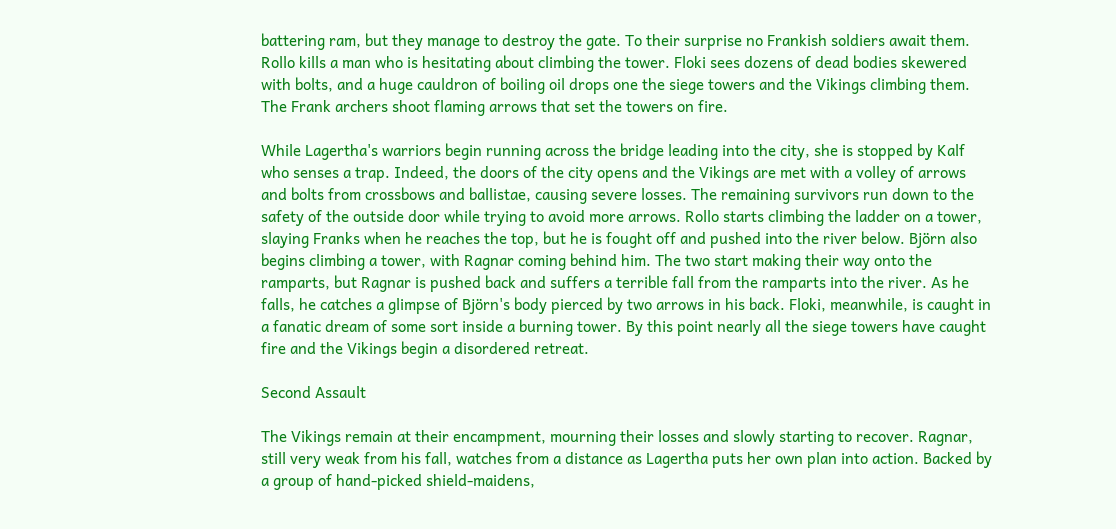battering ram, but they manage to destroy the gate. To their surprise no Frankish soldiers await them. Rollo kills a man who is hesitating about climbing the tower. Floki sees dozens of dead bodies skewered with bolts, and a huge cauldron of boiling oil drops one the siege towers and the Vikings climbing them. The Frank archers shoot flaming arrows that set the towers on fire.

While Lagertha's warriors begin running across the bridge leading into the city, she is stopped by Kalf who senses a trap. Indeed, the doors of the city opens and the Vikings are met with a volley of arrows and bolts from crossbows and ballistae, causing severe losses. The remaining survivors run down to the safety of the outside door while trying to avoid more arrows. Rollo starts climbing the ladder on a tower, slaying Franks when he reaches the top, but he is fought off and pushed into the river below. Björn also begins climbing a tower, with Ragnar coming behind him. The two start making their way onto the ramparts, but Ragnar is pushed back and suffers a terrible fall from the ramparts into the river. As he falls, he catches a glimpse of Björn's body pierced by two arrows in his back. Floki, meanwhile, is caught in a fanatic dream of some sort inside a burning tower. By this point nearly all the siege towers have caught fire and the Vikings begin a disordered retreat.

Second Assault

The Vikings remain at their encampment, mourning their losses and slowly starting to recover. Ragnar, still very weak from his fall, watches from a distance as Lagertha puts her own plan into action. Backed by a group of hand-picked shield-maidens,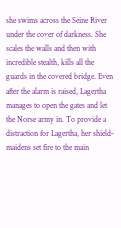she swims across the Seine River under the cover of darkness. She scales the walls and then with incredible stealth, kills all the guards in the covered bridge. Even after the alarm is raised, Lagertha manages to open the gates and let the Norse army in. To provide a distraction for Lagertha, her shield-maidens set fire to the main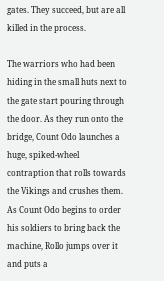gates. They succeed, but are all killed in the process.

The warriors who had been hiding in the small huts next to the gate start pouring through the door. As they run onto the bridge, Count Odo launches a huge, spiked-wheel contraption that rolls towards the Vikings and crushes them. As Count Odo begins to order his soldiers to bring back the machine, Rollo jumps over it and puts a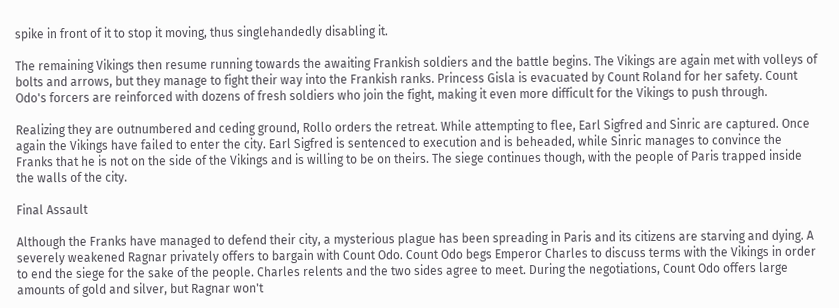spike in front of it to stop it moving, thus singlehandedly disabling it.

The remaining Vikings then resume running towards the awaiting Frankish soldiers and the battle begins. The Vikings are again met with volleys of bolts and arrows, but they manage to fight their way into the Frankish ranks. Princess Gisla is evacuated by Count Roland for her safety. Count Odo's forcers are reinforced with dozens of fresh soldiers who join the fight, making it even more difficult for the Vikings to push through.

Realizing they are outnumbered and ceding ground, Rollo orders the retreat. While attempting to flee, Earl Sigfred and Sinric are captured. Once again the Vikings have failed to enter the city. Earl Sigfred is sentenced to execution and is beheaded, while Sinric manages to convince the Franks that he is not on the side of the Vikings and is willing to be on theirs. The siege continues though, with the people of Paris trapped inside the walls of the city.

Final Assault

Although the Franks have managed to defend their city, a mysterious plague has been spreading in Paris and its citizens are starving and dying. A severely weakened Ragnar privately offers to bargain with Count Odo. Count Odo begs Emperor Charles to discuss terms with the Vikings in order to end the siege for the sake of the people. Charles relents and the two sides agree to meet. During the negotiations, Count Odo offers large amounts of gold and silver, but Ragnar won't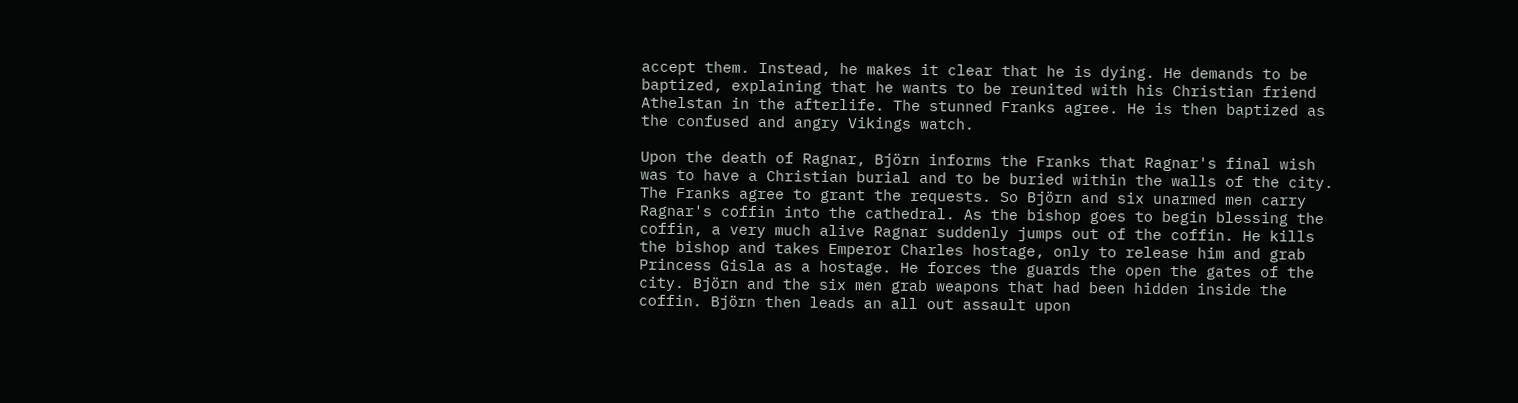accept them. Instead, he makes it clear that he is dying. He demands to be baptized, explaining that he wants to be reunited with his Christian friend Athelstan in the afterlife. The stunned Franks agree. He is then baptized as the confused and angry Vikings watch.

Upon the death of Ragnar, Björn informs the Franks that Ragnar's final wish was to have a Christian burial and to be buried within the walls of the city. The Franks agree to grant the requests. So Björn and six unarmed men carry Ragnar's coffin into the cathedral. As the bishop goes to begin blessing the coffin, a very much alive Ragnar suddenly jumps out of the coffin. He kills the bishop and takes Emperor Charles hostage, only to release him and grab Princess Gisla as a hostage. He forces the guards the open the gates of the city. Björn and the six men grab weapons that had been hidden inside the coffin. Björn then leads an all out assault upon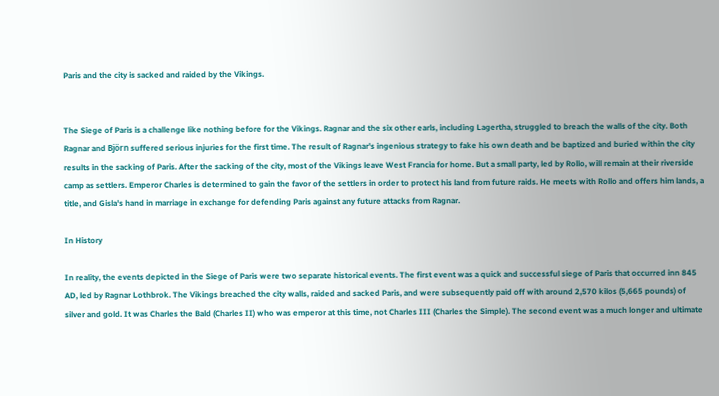Paris and the city is sacked and raided by the Vikings.


The Siege of Paris is a challenge like nothing before for the Vikings. Ragnar and the six other earls, including Lagertha, struggled to breach the walls of the city. Both Ragnar and Björn suffered serious injuries for the first time. The result of Ragnar's ingenious strategy to fake his own death and be baptized and buried within the city results in the sacking of Paris. After the sacking of the city, most of the Vikings leave West Francia for home. But a small party, led by Rollo, will remain at their riverside camp as settlers. Emperor Charles is determined to gain the favor of the settlers in order to protect his land from future raids. He meets with Rollo and offers him lands, a title, and Gisla's hand in marriage in exchange for defending Paris against any future attacks from Ragnar.

In History

In reality, the events depicted in the Siege of Paris were two separate historical events. The first event was a quick and successful siege of Paris that occurred inn 845 AD, led by Ragnar Lothbrok. The Vikings breached the city walls, raided and sacked Paris, and were subsequently paid off with around 2,570 kilos (5,665 pounds) of silver and gold. It was Charles the Bald (Charles II) who was emperor at this time, not Charles III (Charles the Simple). The second event was a much longer and ultimate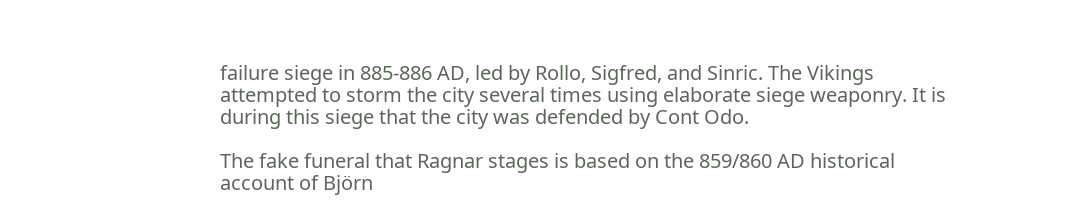failure siege in 885-886 AD, led by Rollo, Sigfred, and Sinric. The Vikings attempted to storm the city several times using elaborate siege weaponry. It is during this siege that the city was defended by Cont Odo.

The fake funeral that Ragnar stages is based on the 859/860 AD historical account of Björn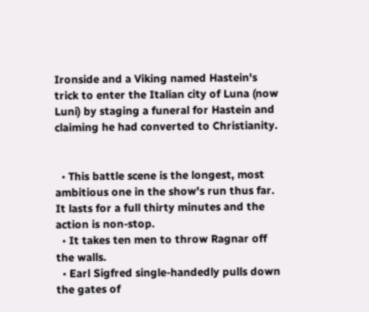Ironside and a Viking named Hastein's trick to enter the Italian city of Luna (now Luni) by staging a funeral for Hastein and claiming he had converted to Christianity.


  • This battle scene is the longest, most ambitious one in the show's run thus far. It lasts for a full thirty minutes and the action is non-stop.
  • It takes ten men to throw Ragnar off the walls.
  • Earl Sigfred single-handedly pulls down the gates of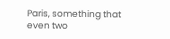Paris, something that even two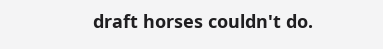draft horses couldn't do.